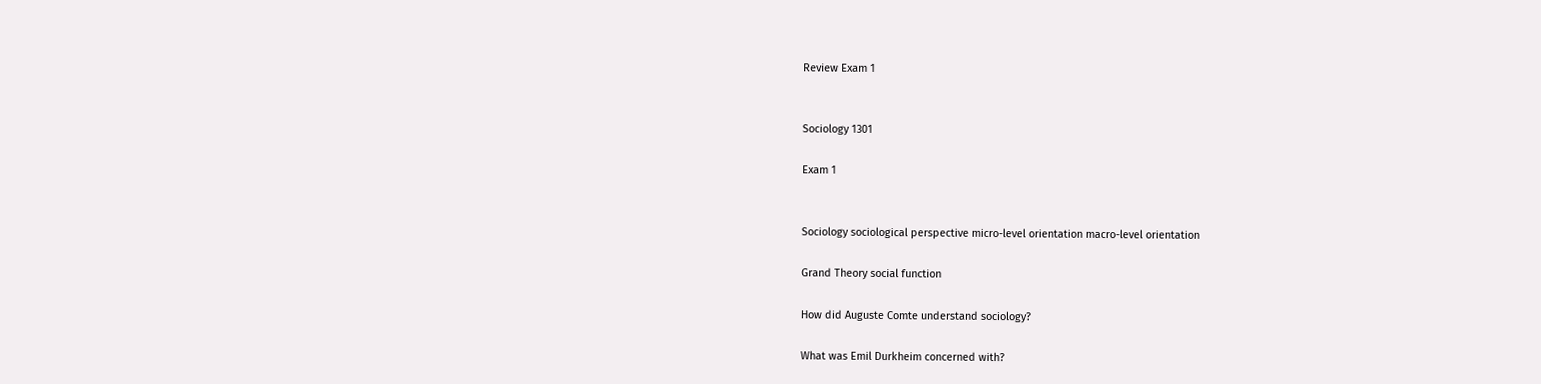Review Exam 1


Sociology 1301

Exam 1


Sociology sociological perspective micro-level orientation macro-level orientation

Grand Theory social function

How did Auguste Comte understand sociology?

What was Emil Durkheim concerned with?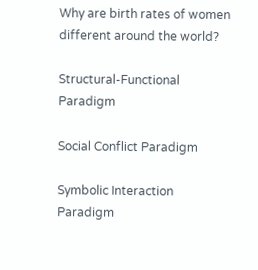Why are birth rates of women different around the world?

Structural-Functional Paradigm

Social Conflict Paradigm

Symbolic Interaction Paradigm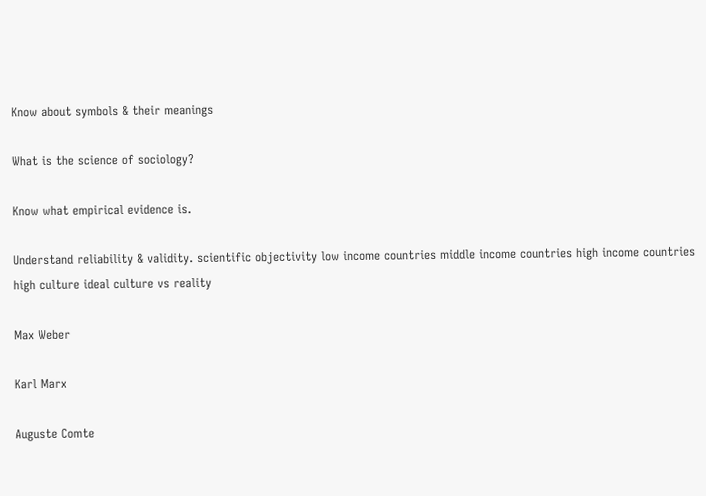Know about symbols & their meanings

What is the science of sociology?

Know what empirical evidence is.

Understand reliability & validity. scientific objectivity low income countries middle income countries high income countries high culture ideal culture vs reality

Max Weber

Karl Marx

Auguste Comte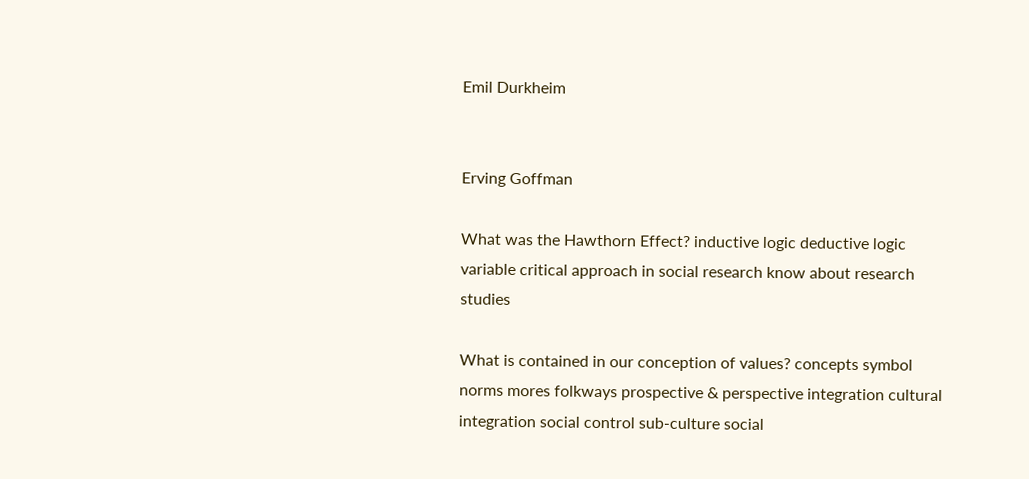Emil Durkheim


Erving Goffman

What was the Hawthorn Effect? inductive logic deductive logic variable critical approach in social research know about research studies

What is contained in our conception of values? concepts symbol norms mores folkways prospective & perspective integration cultural integration social control sub-culture social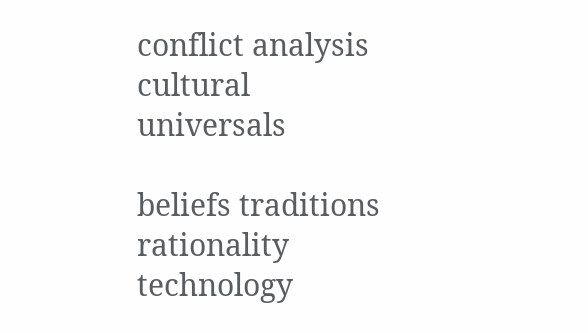conflict analysis cultural universals

beliefs traditions rationality technology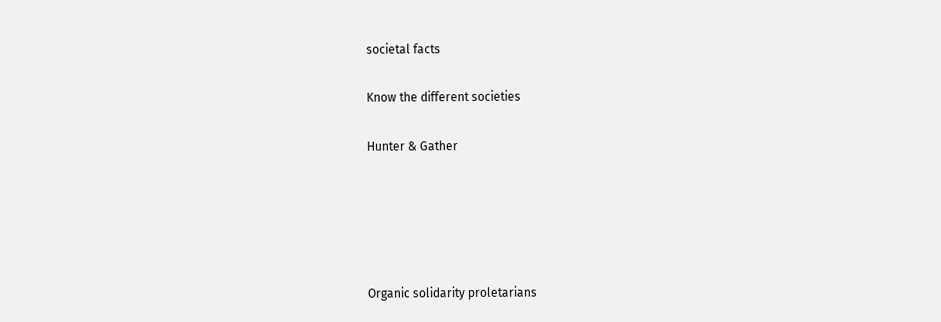societal facts

Know the different societies

Hunter & Gather





Organic solidarity proletarians